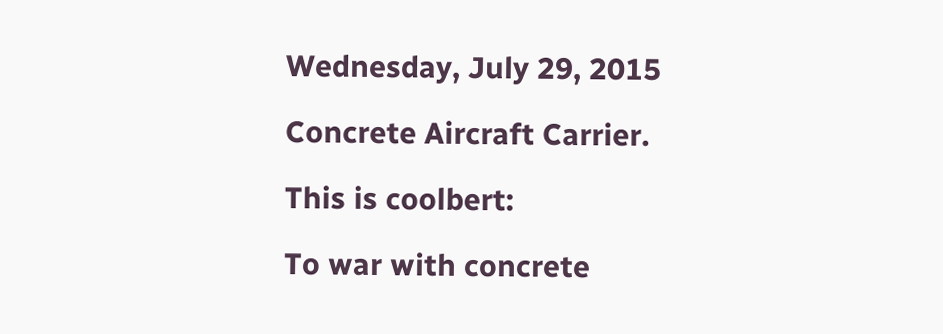Wednesday, July 29, 2015

Concrete Aircraft Carrier.

This is coolbert:

To war with concrete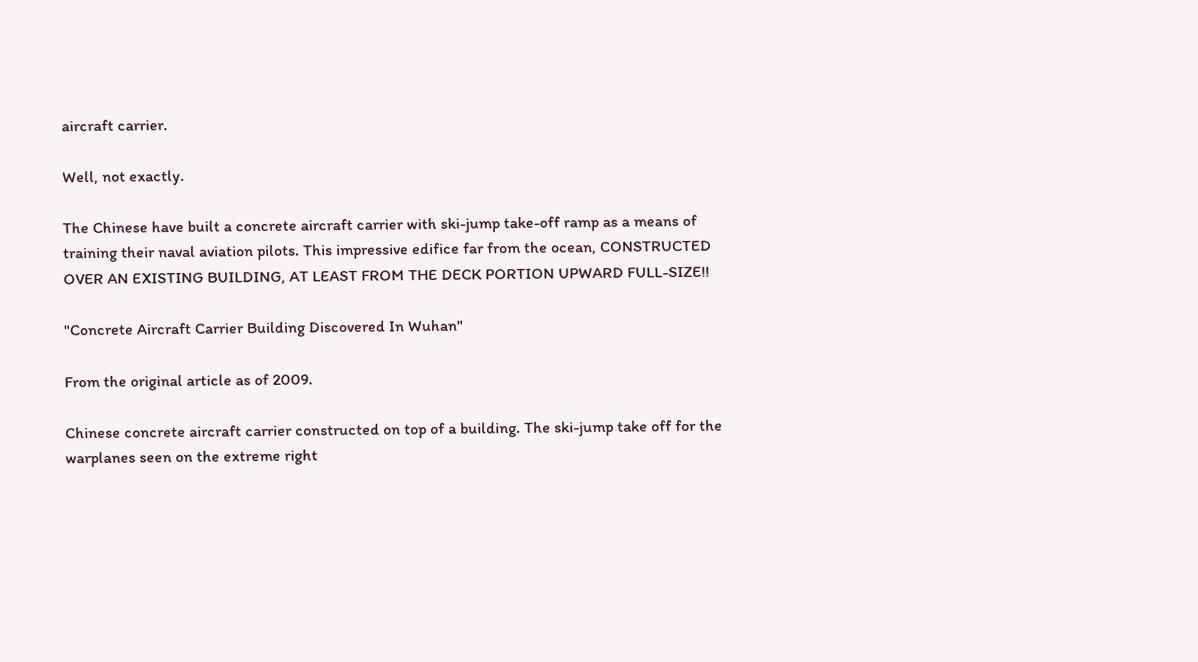aircraft carrier.

Well, not exactly.

The Chinese have built a concrete aircraft carrier with ski-jump take-off ramp as a means of training their naval aviation pilots. This impressive edifice far from the ocean, CONSTRUCTED OVER AN EXISTING BUILDING, AT LEAST FROM THE DECK PORTION UPWARD FULL-SIZE!!

"Concrete Aircraft Carrier Building Discovered In Wuhan"

From the original article as of 2009.

Chinese concrete aircraft carrier constructed on top of a building. The ski-jump take off for the warplanes seen on the extreme right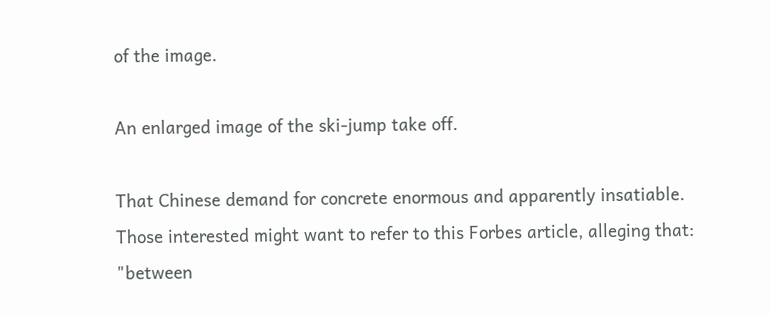of the image.

An enlarged image of the ski-jump take off.

That Chinese demand for concrete enormous and apparently insatiable. Those interested might want to refer to this Forbes article, alleging that: "between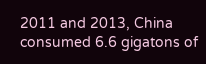2011 and 2013, China consumed 6.6 gigatons of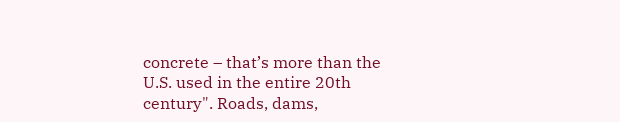concrete – that’s more than the U.S. used in the entire 20th century". Roads, dams,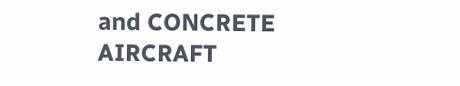and CONCRETE AIRCRAFT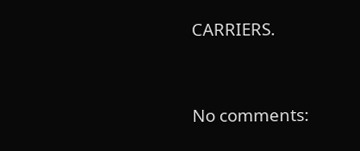CARRIERS.


No comments: